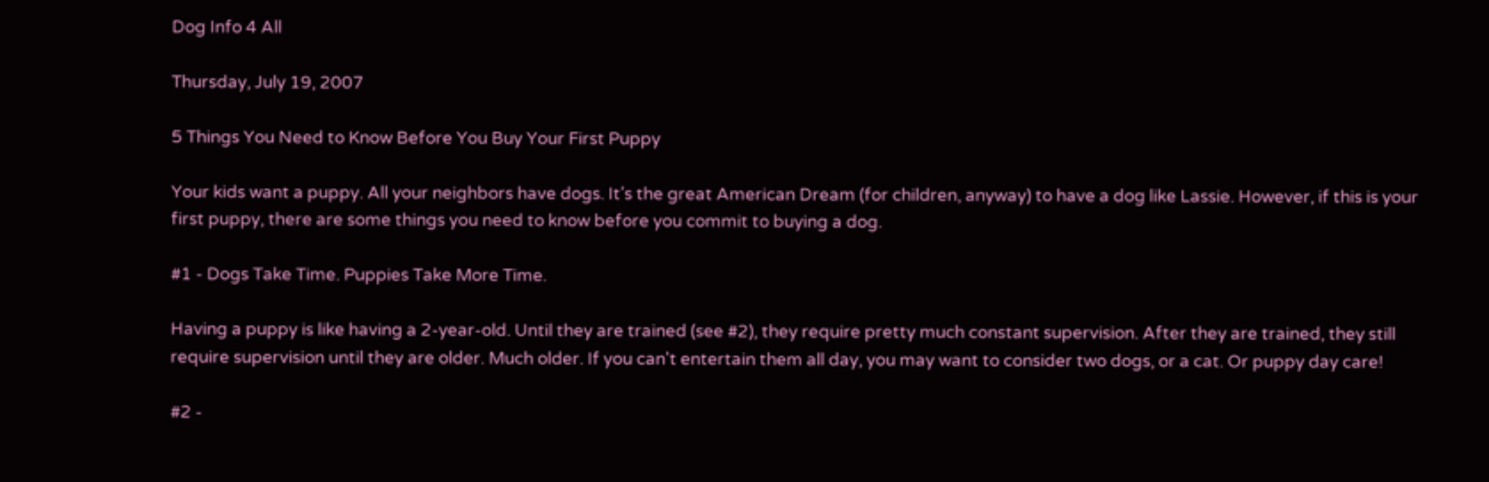Dog Info 4 All

Thursday, July 19, 2007

5 Things You Need to Know Before You Buy Your First Puppy

Your kids want a puppy. All your neighbors have dogs. It’s the great American Dream (for children, anyway) to have a dog like Lassie. However, if this is your first puppy, there are some things you need to know before you commit to buying a dog.

#1 - Dogs Take Time. Puppies Take More Time.

Having a puppy is like having a 2-year-old. Until they are trained (see #2), they require pretty much constant supervision. After they are trained, they still require supervision until they are older. Much older. If you can't entertain them all day, you may want to consider two dogs, or a cat. Or puppy day care!

#2 -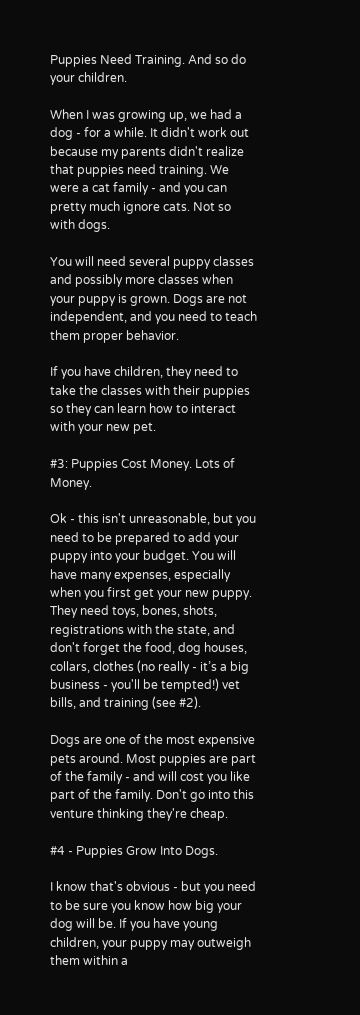Puppies Need Training. And so do your children.

When I was growing up, we had a dog - for a while. It didn't work out because my parents didn't realize that puppies need training. We were a cat family - and you can pretty much ignore cats. Not so with dogs.

You will need several puppy classes and possibly more classes when your puppy is grown. Dogs are not independent, and you need to teach them proper behavior.

If you have children, they need to take the classes with their puppies so they can learn how to interact with your new pet.

#3: Puppies Cost Money. Lots of Money.

Ok - this isn't unreasonable, but you need to be prepared to add your puppy into your budget. You will have many expenses, especially when you first get your new puppy. They need toys, bones, shots, registrations with the state, and don't forget the food, dog houses, collars, clothes (no really - it’s a big business - you'll be tempted!) vet bills, and training (see #2).

Dogs are one of the most expensive pets around. Most puppies are part of the family - and will cost you like part of the family. Don't go into this venture thinking they're cheap.

#4 - Puppies Grow Into Dogs.

I know that's obvious - but you need to be sure you know how big your dog will be. If you have young children, your puppy may outweigh them within a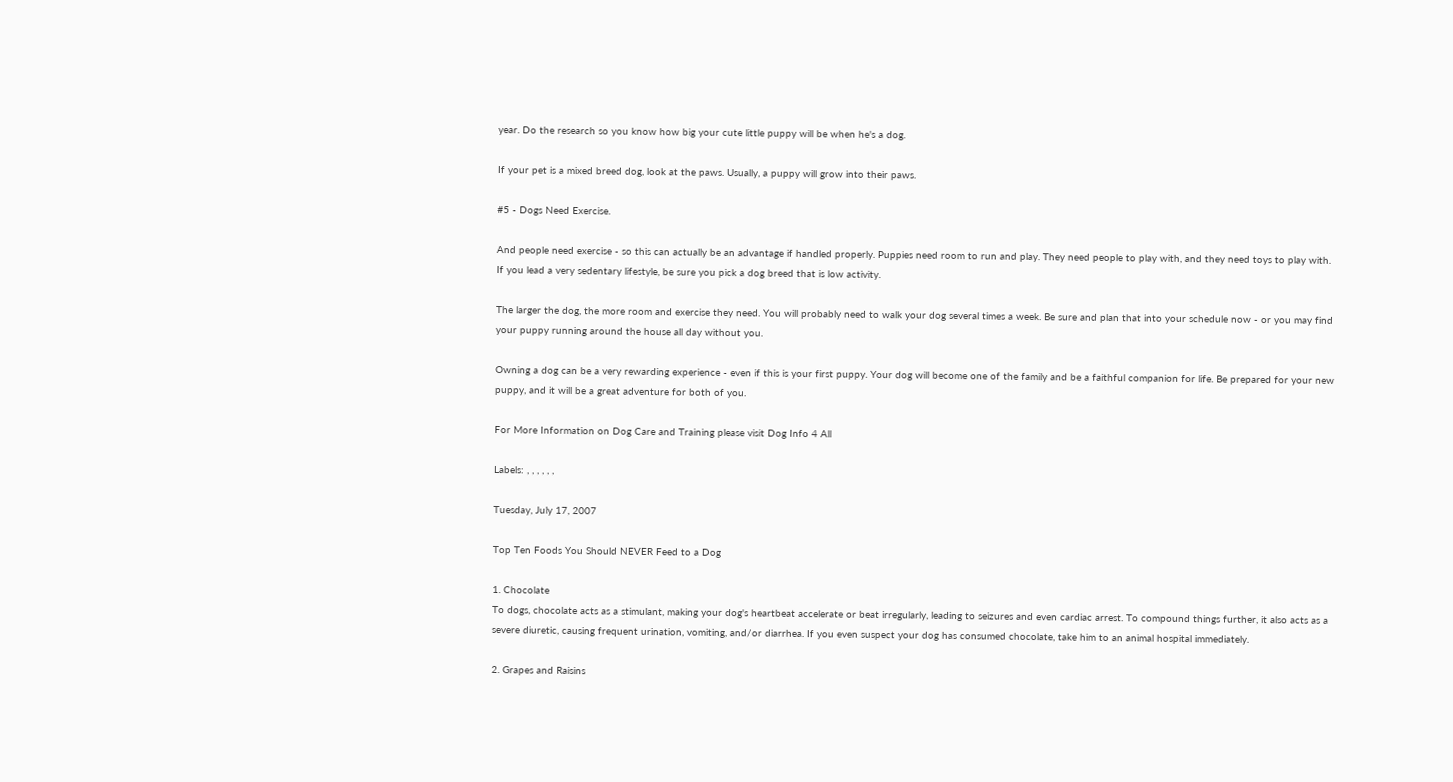year. Do the research so you know how big your cute little puppy will be when he's a dog.

If your pet is a mixed breed dog, look at the paws. Usually, a puppy will grow into their paws.

#5 - Dogs Need Exercise.

And people need exercise - so this can actually be an advantage if handled properly. Puppies need room to run and play. They need people to play with, and they need toys to play with. If you lead a very sedentary lifestyle, be sure you pick a dog breed that is low activity.

The larger the dog, the more room and exercise they need. You will probably need to walk your dog several times a week. Be sure and plan that into your schedule now - or you may find your puppy running around the house all day without you.

Owning a dog can be a very rewarding experience - even if this is your first puppy. Your dog will become one of the family and be a faithful companion for life. Be prepared for your new puppy, and it will be a great adventure for both of you.

For More Information on Dog Care and Training please visit Dog Info 4 All

Labels: , , , , , ,

Tuesday, July 17, 2007

Top Ten Foods You Should NEVER Feed to a Dog

1. Chocolate
To dogs, chocolate acts as a stimulant, making your dog's heartbeat accelerate or beat irregularly, leading to seizures and even cardiac arrest. To compound things further, it also acts as a severe diuretic, causing frequent urination, vomiting, and/or diarrhea. If you even suspect your dog has consumed chocolate, take him to an animal hospital immediately.

2. Grapes and Raisins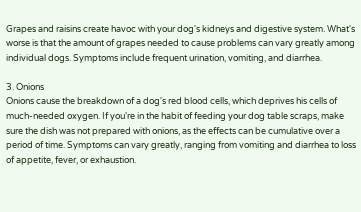Grapes and raisins create havoc with your dog's kidneys and digestive system. What's worse is that the amount of grapes needed to cause problems can vary greatly among individual dogs. Symptoms include frequent urination, vomiting, and diarrhea.

3. Onions
Onions cause the breakdown of a dog's red blood cells, which deprives his cells of much-needed oxygen. If you're in the habit of feeding your dog table scraps, make sure the dish was not prepared with onions, as the effects can be cumulative over a period of time. Symptoms can vary greatly, ranging from vomiting and diarrhea to loss of appetite, fever, or exhaustion.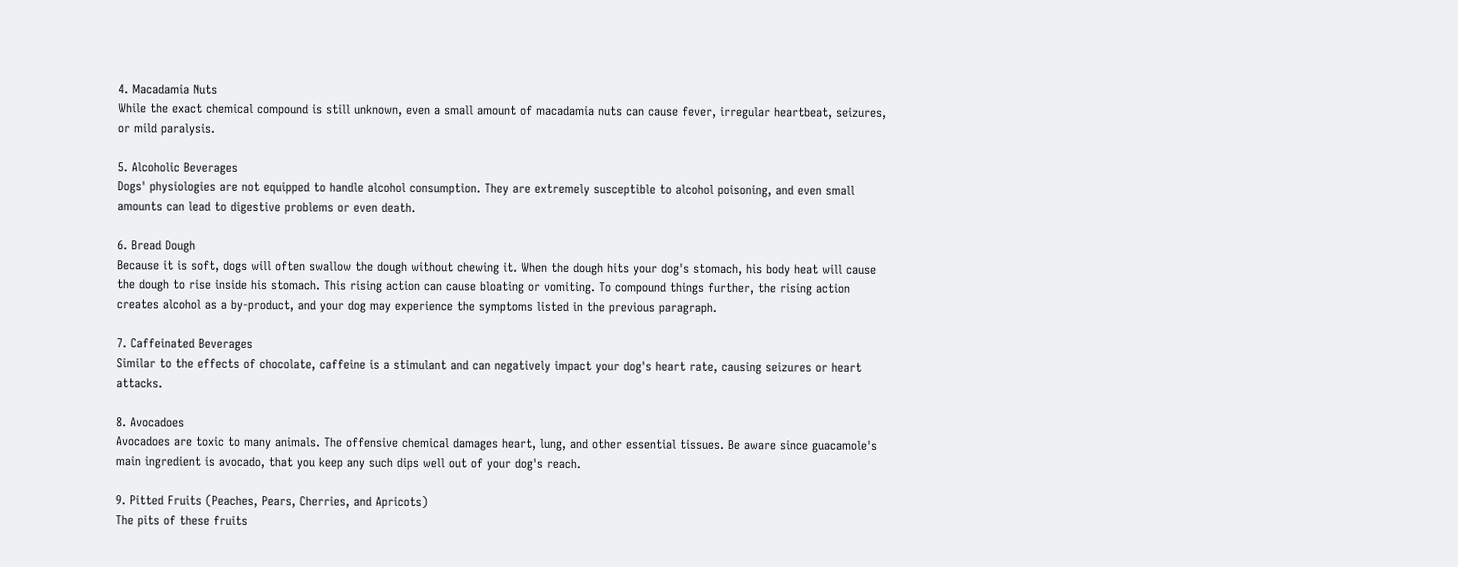4. Macadamia Nuts
While the exact chemical compound is still unknown, even a small amount of macadamia nuts can cause fever, irregular heartbeat, seizures, or mild paralysis.

5. Alcoholic Beverages
Dogs' physiologies are not equipped to handle alcohol consumption. They are extremely susceptible to alcohol poisoning, and even small amounts can lead to digestive problems or even death.

6. Bread Dough
Because it is soft, dogs will often swallow the dough without chewing it. When the dough hits your dog's stomach, his body heat will cause the dough to rise inside his stomach. This rising action can cause bloating or vomiting. To compound things further, the rising action creates alcohol as a by-product, and your dog may experience the symptoms listed in the previous paragraph.

7. Caffeinated Beverages
Similar to the effects of chocolate, caffeine is a stimulant and can negatively impact your dog's heart rate, causing seizures or heart attacks.

8. Avocadoes
Avocadoes are toxic to many animals. The offensive chemical damages heart, lung, and other essential tissues. Be aware since guacamole's main ingredient is avocado, that you keep any such dips well out of your dog's reach.

9. Pitted Fruits (Peaches, Pears, Cherries, and Apricots)
The pits of these fruits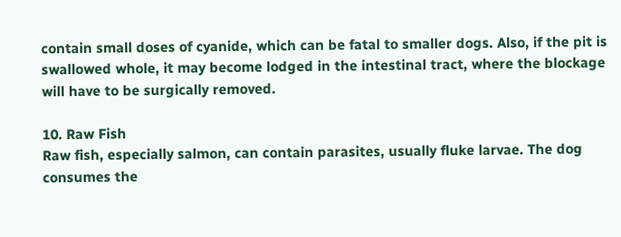contain small doses of cyanide, which can be fatal to smaller dogs. Also, if the pit is swallowed whole, it may become lodged in the intestinal tract, where the blockage will have to be surgically removed.

10. Raw Fish
Raw fish, especially salmon, can contain parasites, usually fluke larvae. The dog consumes the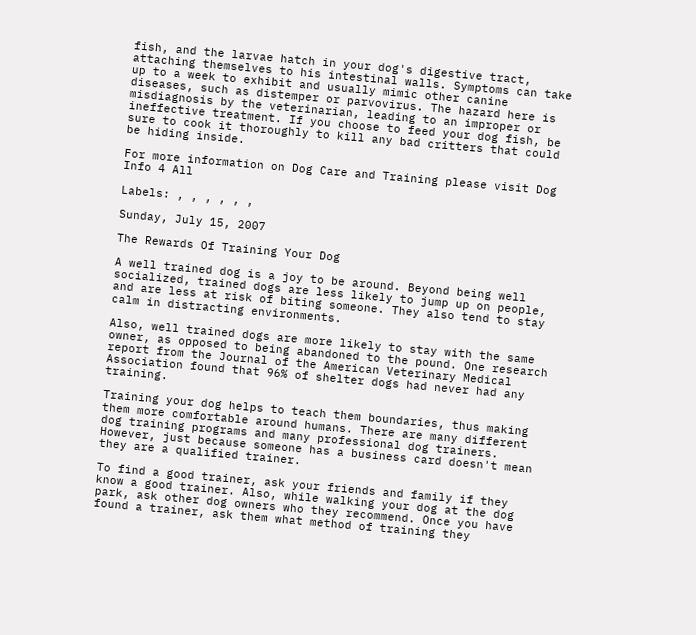fish, and the larvae hatch in your dog's digestive tract, attaching themselves to his intestinal walls. Symptoms can take up to a week to exhibit and usually mimic other canine diseases, such as distemper or parvovirus. The hazard here is misdiagnosis by the veterinarian, leading to an improper or ineffective treatment. If you choose to feed your dog fish, be sure to cook it thoroughly to kill any bad critters that could be hiding inside.

For more information on Dog Care and Training please visit Dog Info 4 All

Labels: , , , , , ,

Sunday, July 15, 2007

The Rewards Of Training Your Dog

A well trained dog is a joy to be around. Beyond being well socialized, trained dogs are less likely to jump up on people, and are less at risk of biting someone. They also tend to stay calm in distracting environments.

Also, well trained dogs are more likely to stay with the same owner, as opposed to being abandoned to the pound. One research report from the Journal of the American Veterinary Medical Association found that 96% of shelter dogs had never had any training.

Training your dog helps to teach them boundaries, thus making them more comfortable around humans. There are many different dog training programs and many professional dog trainers. However, just because someone has a business card doesn't mean they are a qualified trainer.

To find a good trainer, ask your friends and family if they know a good trainer. Also, while walking your dog at the dog park, ask other dog owners who they recommend. Once you have found a trainer, ask them what method of training they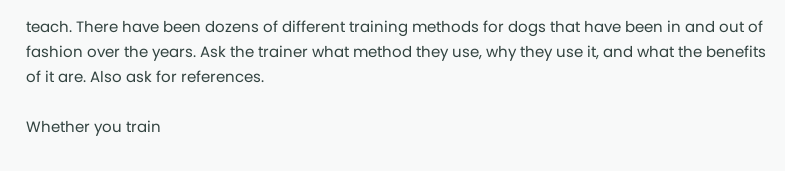teach. There have been dozens of different training methods for dogs that have been in and out of fashion over the years. Ask the trainer what method they use, why they use it, and what the benefits of it are. Also ask for references.

Whether you train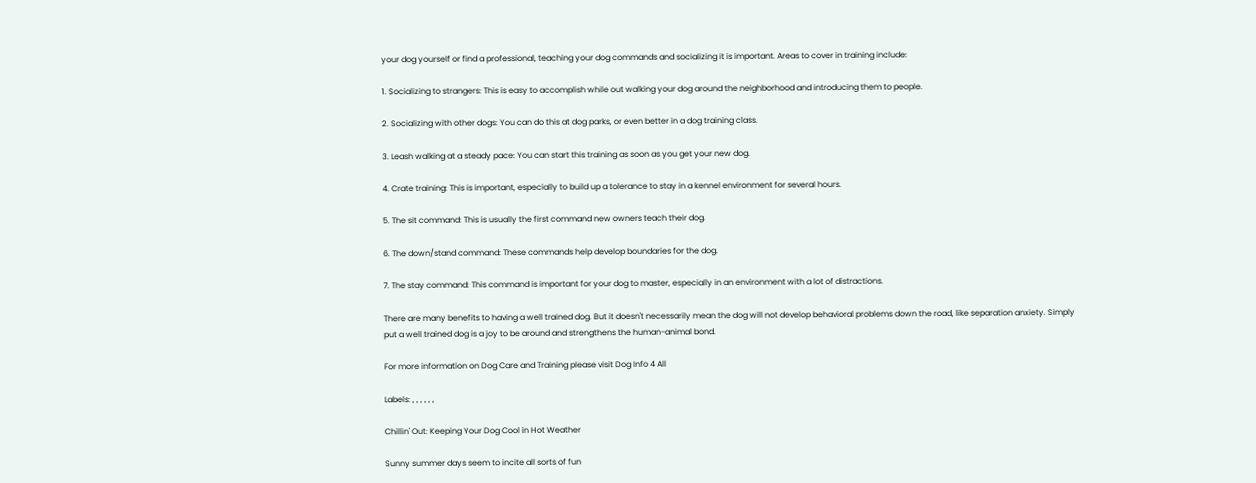your dog yourself or find a professional, teaching your dog commands and socializing it is important. Areas to cover in training include:

1. Socializing to strangers: This is easy to accomplish while out walking your dog around the neighborhood and introducing them to people.

2. Socializing with other dogs: You can do this at dog parks, or even better in a dog training class.

3. Leash walking at a steady pace: You can start this training as soon as you get your new dog.

4. Crate training: This is important, especially to build up a tolerance to stay in a kennel environment for several hours.

5. The sit command: This is usually the first command new owners teach their dog.

6. The down/stand command: These commands help develop boundaries for the dog.

7. The stay command: This command is important for your dog to master, especially in an environment with a lot of distractions.

There are many benefits to having a well trained dog. But it doesn't necessarily mean the dog will not develop behavioral problems down the road, like separation anxiety. Simply put a well trained dog is a joy to be around and strengthens the human-animal bond.

For more information on Dog Care and Training please visit Dog Info 4 All

Labels: , , , , , ,

Chillin' Out: Keeping Your Dog Cool in Hot Weather

Sunny summer days seem to incite all sorts of fun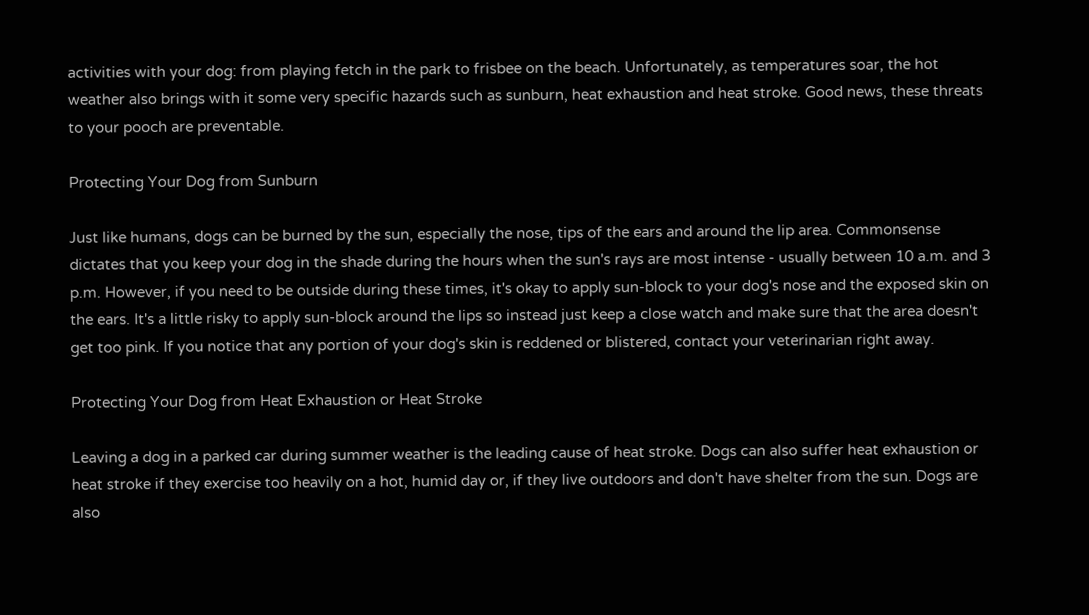activities with your dog: from playing fetch in the park to frisbee on the beach. Unfortunately, as temperatures soar, the hot weather also brings with it some very specific hazards such as sunburn, heat exhaustion and heat stroke. Good news, these threats to your pooch are preventable.

Protecting Your Dog from Sunburn

Just like humans, dogs can be burned by the sun, especially the nose, tips of the ears and around the lip area. Commonsense dictates that you keep your dog in the shade during the hours when the sun's rays are most intense - usually between 10 a.m. and 3 p.m. However, if you need to be outside during these times, it's okay to apply sun-block to your dog's nose and the exposed skin on the ears. It's a little risky to apply sun-block around the lips so instead just keep a close watch and make sure that the area doesn't get too pink. If you notice that any portion of your dog's skin is reddened or blistered, contact your veterinarian right away.

Protecting Your Dog from Heat Exhaustion or Heat Stroke

Leaving a dog in a parked car during summer weather is the leading cause of heat stroke. Dogs can also suffer heat exhaustion or heat stroke if they exercise too heavily on a hot, humid day or, if they live outdoors and don't have shelter from the sun. Dogs are also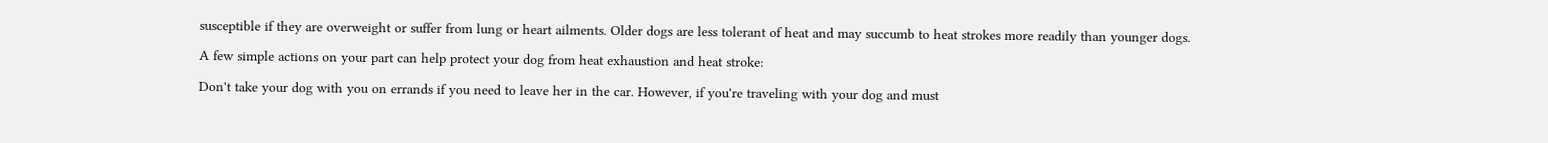susceptible if they are overweight or suffer from lung or heart ailments. Older dogs are less tolerant of heat and may succumb to heat strokes more readily than younger dogs.

A few simple actions on your part can help protect your dog from heat exhaustion and heat stroke:

Don't take your dog with you on errands if you need to leave her in the car. However, if you're traveling with your dog and must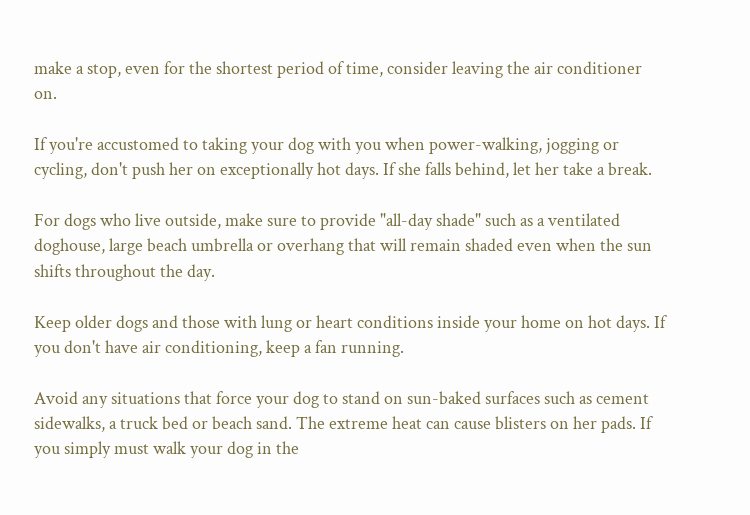make a stop, even for the shortest period of time, consider leaving the air conditioner on.

If you're accustomed to taking your dog with you when power-walking, jogging or cycling, don't push her on exceptionally hot days. If she falls behind, let her take a break.

For dogs who live outside, make sure to provide "all-day shade" such as a ventilated doghouse, large beach umbrella or overhang that will remain shaded even when the sun shifts throughout the day.

Keep older dogs and those with lung or heart conditions inside your home on hot days. If you don't have air conditioning, keep a fan running.

Avoid any situations that force your dog to stand on sun-baked surfaces such as cement sidewalks, a truck bed or beach sand. The extreme heat can cause blisters on her pads. If you simply must walk your dog in the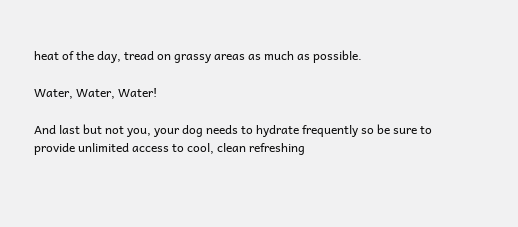heat of the day, tread on grassy areas as much as possible.

Water, Water, Water!

And last but not you, your dog needs to hydrate frequently so be sure to provide unlimited access to cool, clean refreshing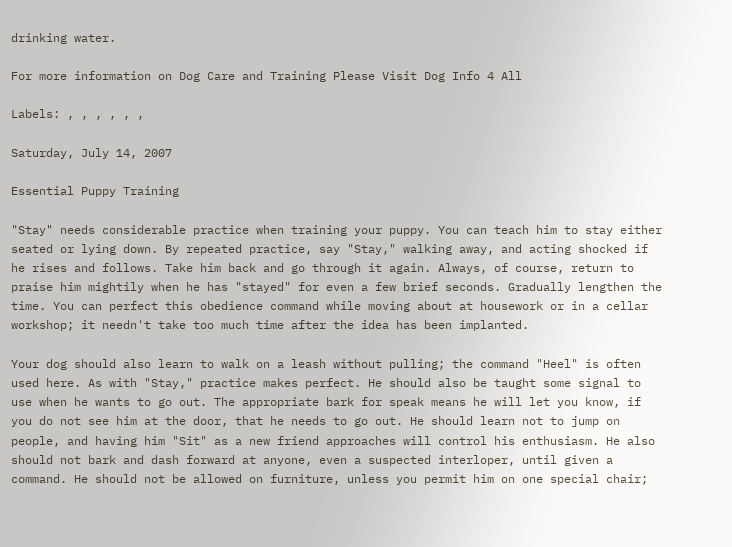drinking water.

For more information on Dog Care and Training Please Visit Dog Info 4 All

Labels: , , , , , ,

Saturday, July 14, 2007

Essential Puppy Training

"Stay" needs considerable practice when training your puppy. You can teach him to stay either seated or lying down. By repeated practice, say "Stay," walking away, and acting shocked if he rises and follows. Take him back and go through it again. Always, of course, return to praise him mightily when he has "stayed" for even a few brief seconds. Gradually lengthen the time. You can perfect this obedience command while moving about at housework or in a cellar workshop; it needn't take too much time after the idea has been implanted.

Your dog should also learn to walk on a leash without pulling; the command "Heel" is often used here. As with "Stay," practice makes perfect. He should also be taught some signal to use when he wants to go out. The appropriate bark for speak means he will let you know, if you do not see him at the door, that he needs to go out. He should learn not to jump on people, and having him "Sit" as a new friend approaches will control his enthusiasm. He also should not bark and dash forward at anyone, even a suspected interloper, until given a command. He should not be allowed on furniture, unless you permit him on one special chair;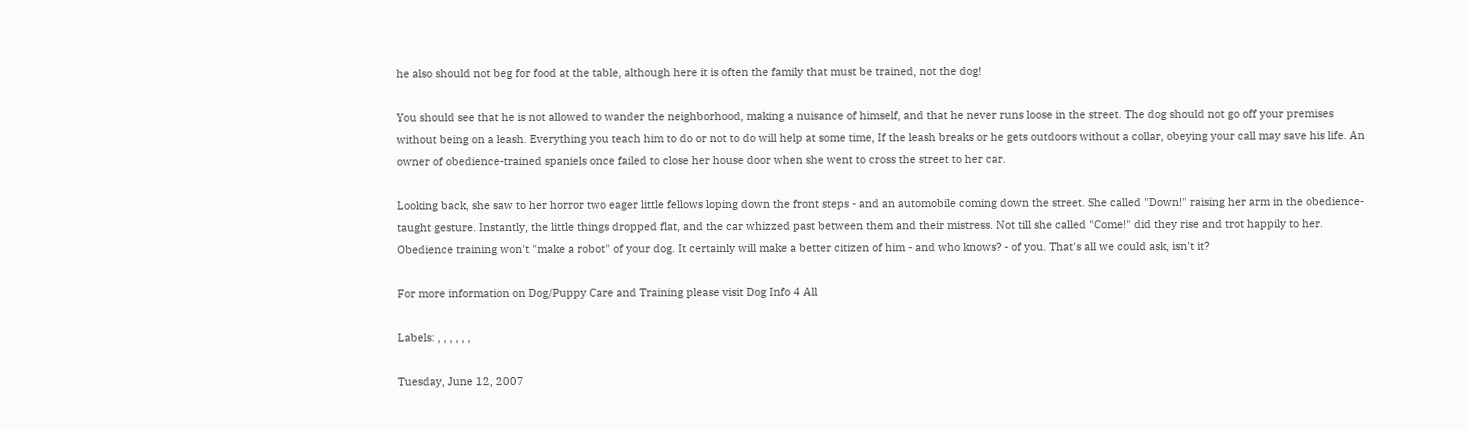he also should not beg for food at the table, although here it is often the family that must be trained, not the dog!

You should see that he is not allowed to wander the neighborhood, making a nuisance of himself, and that he never runs loose in the street. The dog should not go off your premises without being on a leash. Everything you teach him to do or not to do will help at some time, If the leash breaks or he gets outdoors without a collar, obeying your call may save his life. An owner of obedience-trained spaniels once failed to close her house door when she went to cross the street to her car.

Looking back, she saw to her horror two eager little fellows loping down the front steps - and an automobile coming down the street. She called "Down!" raising her arm in the obedience-taught gesture. Instantly, the little things dropped flat, and the car whizzed past between them and their mistress. Not till she called "Come!" did they rise and trot happily to her. Obedience training won't "make a robot" of your dog. It certainly will make a better citizen of him - and who knows? - of you. That's all we could ask, isn't it?

For more information on Dog/Puppy Care and Training please visit Dog Info 4 All

Labels: , , , , , ,

Tuesday, June 12, 2007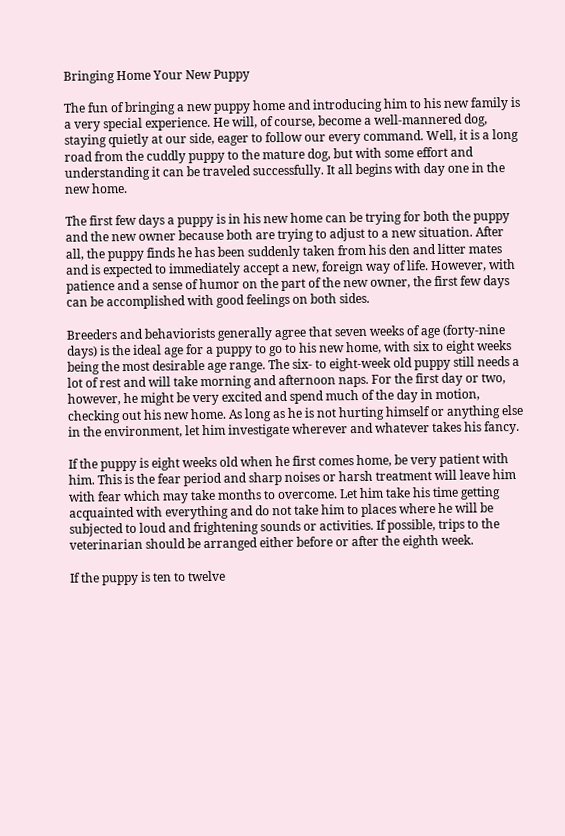Bringing Home Your New Puppy

The fun of bringing a new puppy home and introducing him to his new family is a very special experience. He will, of course, become a well-mannered dog, staying quietly at our side, eager to follow our every command. Well, it is a long road from the cuddly puppy to the mature dog, but with some effort and understanding it can be traveled successfully. It all begins with day one in the new home.

The first few days a puppy is in his new home can be trying for both the puppy and the new owner because both are trying to adjust to a new situation. After all, the puppy finds he has been suddenly taken from his den and litter mates and is expected to immediately accept a new, foreign way of life. However, with patience and a sense of humor on the part of the new owner, the first few days can be accomplished with good feelings on both sides.

Breeders and behaviorists generally agree that seven weeks of age (forty-nine days) is the ideal age for a puppy to go to his new home, with six to eight weeks being the most desirable age range. The six- to eight-week old puppy still needs a lot of rest and will take morning and afternoon naps. For the first day or two, however, he might be very excited and spend much of the day in motion, checking out his new home. As long as he is not hurting himself or anything else in the environment, let him investigate wherever and whatever takes his fancy.

If the puppy is eight weeks old when he first comes home, be very patient with him. This is the fear period and sharp noises or harsh treatment will leave him with fear which may take months to overcome. Let him take his time getting acquainted with everything and do not take him to places where he will be subjected to loud and frightening sounds or activities. If possible, trips to the veterinarian should be arranged either before or after the eighth week.

If the puppy is ten to twelve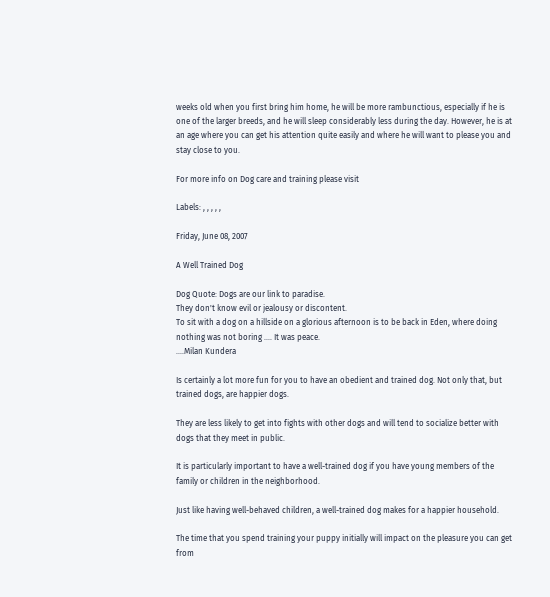weeks old when you first bring him home, he will be more rambunctious, especially if he is one of the larger breeds, and he will sleep considerably less during the day. However, he is at an age where you can get his attention quite easily and where he will want to please you and stay close to you.

For more info on Dog care and training please visit

Labels: , , , , ,

Friday, June 08, 2007

A Well Trained Dog

Dog Quote: Dogs are our link to paradise.
They don't know evil or jealousy or discontent.
To sit with a dog on a hillside on a glorious afternoon is to be back in Eden, where doing nothing was not boring .... It was peace.
....Milan Kundera

Is certainly a lot more fun for you to have an obedient and trained dog. Not only that, but trained dogs, are happier dogs.

They are less likely to get into fights with other dogs and will tend to socialize better with dogs that they meet in public.

It is particularly important to have a well-trained dog if you have young members of the family or children in the neighborhood.

Just like having well-behaved children, a well-trained dog makes for a happier household.

The time that you spend training your puppy initially will impact on the pleasure you can get from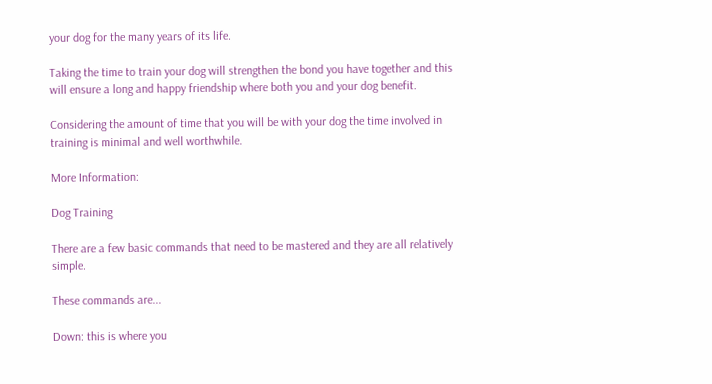your dog for the many years of its life.

Taking the time to train your dog will strengthen the bond you have together and this will ensure a long and happy friendship where both you and your dog benefit.

Considering the amount of time that you will be with your dog the time involved in training is minimal and well worthwhile.

More Information:

Dog Training

There are a few basic commands that need to be mastered and they are all relatively simple.

These commands are...

Down: this is where you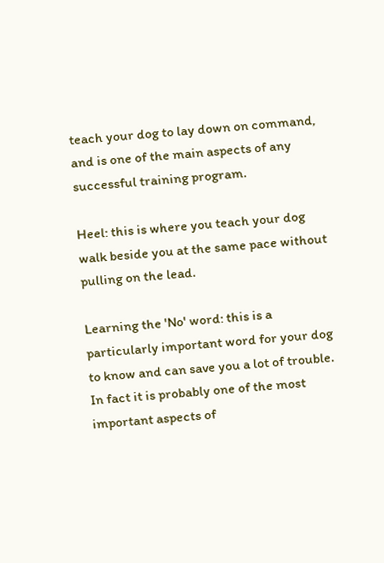teach your dog to lay down on command, and is one of the main aspects of any successful training program.

Heel: this is where you teach your dog walk beside you at the same pace without pulling on the lead.

Learning the 'No' word: this is a particularly important word for your dog to know and can save you a lot of trouble. In fact it is probably one of the most important aspects of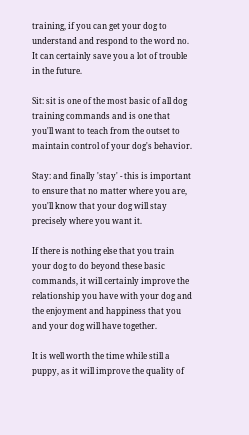training, if you can get your dog to understand and respond to the word no. It can certainly save you a lot of trouble in the future.

Sit: sit is one of the most basic of all dog training commands and is one that you'll want to teach from the outset to maintain control of your dog's behavior.

Stay: and finally 'stay' - this is important to ensure that no matter where you are, you'll know that your dog will stay precisely where you want it.

If there is nothing else that you train your dog to do beyond these basic commands, it will certainly improve the relationship you have with your dog and the enjoyment and happiness that you and your dog will have together.

It is well worth the time while still a puppy, as it will improve the quality of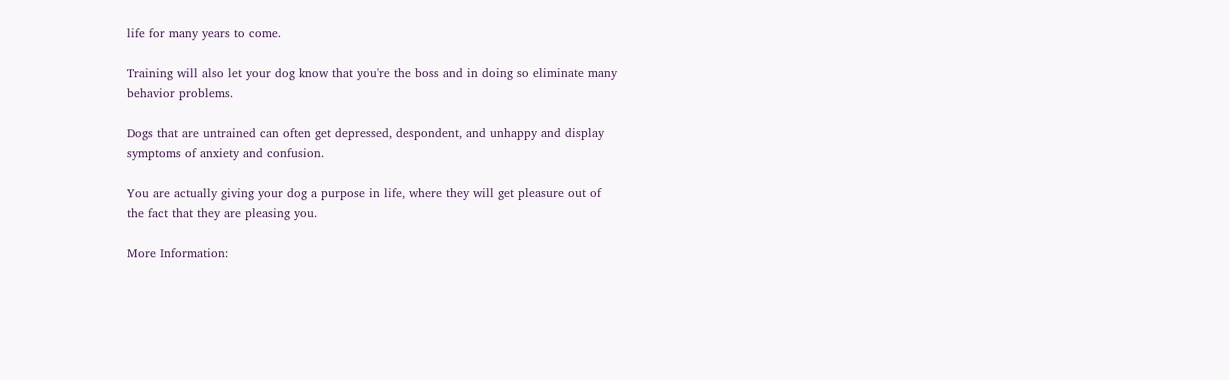life for many years to come.

Training will also let your dog know that you're the boss and in doing so eliminate many behavior problems.

Dogs that are untrained can often get depressed, despondent, and unhappy and display symptoms of anxiety and confusion.

You are actually giving your dog a purpose in life, where they will get pleasure out of the fact that they are pleasing you.

More Information: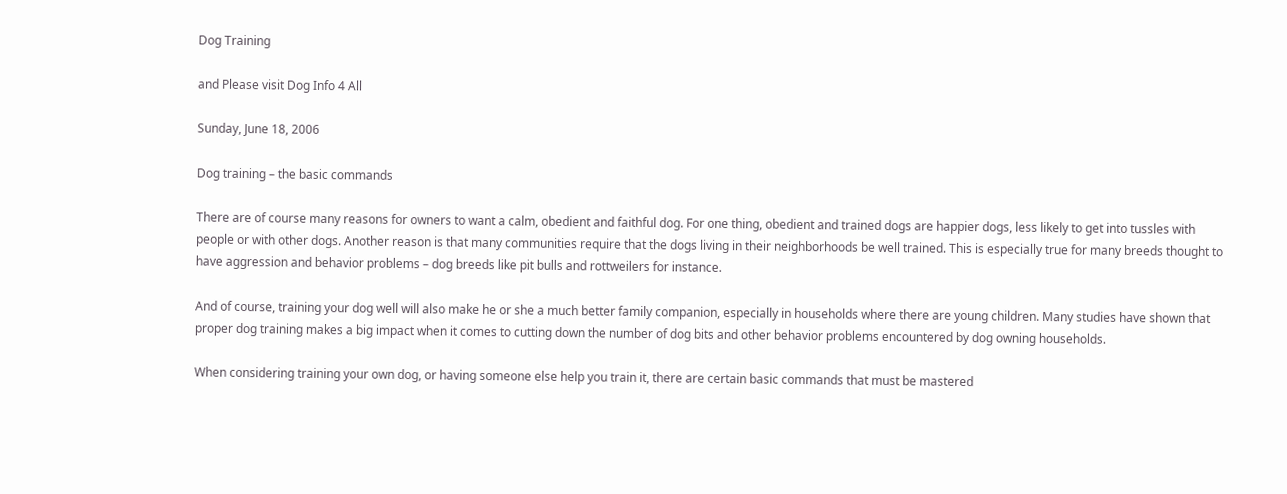Dog Training

and Please visit Dog Info 4 All

Sunday, June 18, 2006

Dog training – the basic commands

There are of course many reasons for owners to want a calm, obedient and faithful dog. For one thing, obedient and trained dogs are happier dogs, less likely to get into tussles with people or with other dogs. Another reason is that many communities require that the dogs living in their neighborhoods be well trained. This is especially true for many breeds thought to have aggression and behavior problems – dog breeds like pit bulls and rottweilers for instance.

And of course, training your dog well will also make he or she a much better family companion, especially in households where there are young children. Many studies have shown that proper dog training makes a big impact when it comes to cutting down the number of dog bits and other behavior problems encountered by dog owning households.

When considering training your own dog, or having someone else help you train it, there are certain basic commands that must be mastered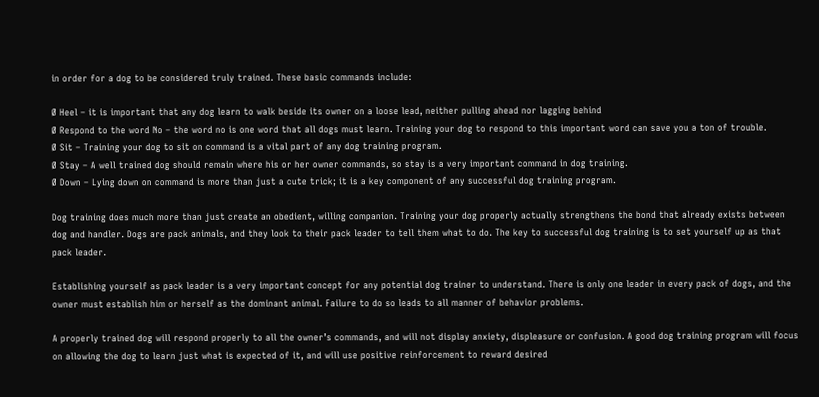in order for a dog to be considered truly trained. These basic commands include:

Ø Heel – it is important that any dog learn to walk beside its owner on a loose lead, neither pulling ahead nor lagging behind
Ø Respond to the word No – the word no is one word that all dogs must learn. Training your dog to respond to this important word can save you a ton of trouble.
Ø Sit – Training your dog to sit on command is a vital part of any dog training program.
Ø Stay – A well trained dog should remain where his or her owner commands, so stay is a very important command in dog training.
Ø Down – Lying down on command is more than just a cute trick; it is a key component of any successful dog training program.

Dog training does much more than just create an obedient, willing companion. Training your dog properly actually strengthens the bond that already exists between dog and handler. Dogs are pack animals, and they look to their pack leader to tell them what to do. The key to successful dog training is to set yourself up as that pack leader.

Establishing yourself as pack leader is a very important concept for any potential dog trainer to understand. There is only one leader in every pack of dogs, and the owner must establish him or herself as the dominant animal. Failure to do so leads to all manner of behavior problems.

A properly trained dog will respond properly to all the owner’s commands, and will not display anxiety, displeasure or confusion. A good dog training program will focus on allowing the dog to learn just what is expected of it, and will use positive reinforcement to reward desired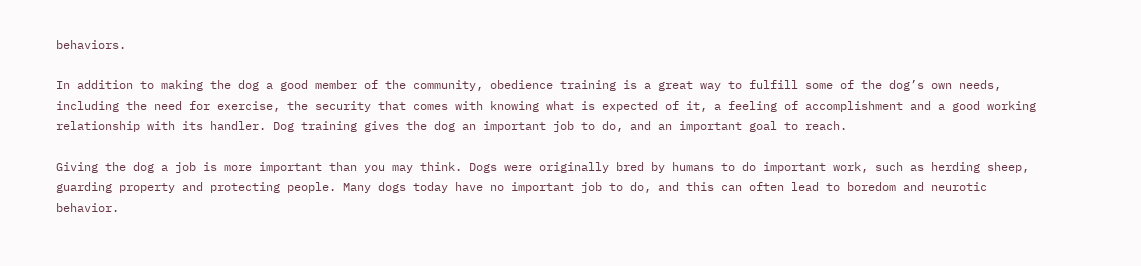behaviors.

In addition to making the dog a good member of the community, obedience training is a great way to fulfill some of the dog’s own needs, including the need for exercise, the security that comes with knowing what is expected of it, a feeling of accomplishment and a good working relationship with its handler. Dog training gives the dog an important job to do, and an important goal to reach.

Giving the dog a job is more important than you may think. Dogs were originally bred by humans to do important work, such as herding sheep, guarding property and protecting people. Many dogs today have no important job to do, and this can often lead to boredom and neurotic behavior.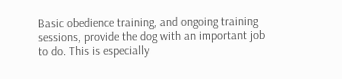Basic obedience training, and ongoing training sessions, provide the dog with an important job to do. This is especially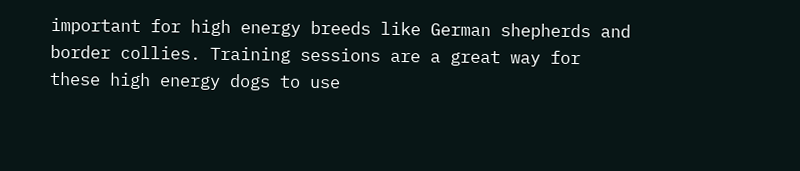important for high energy breeds like German shepherds and border collies. Training sessions are a great way for these high energy dogs to use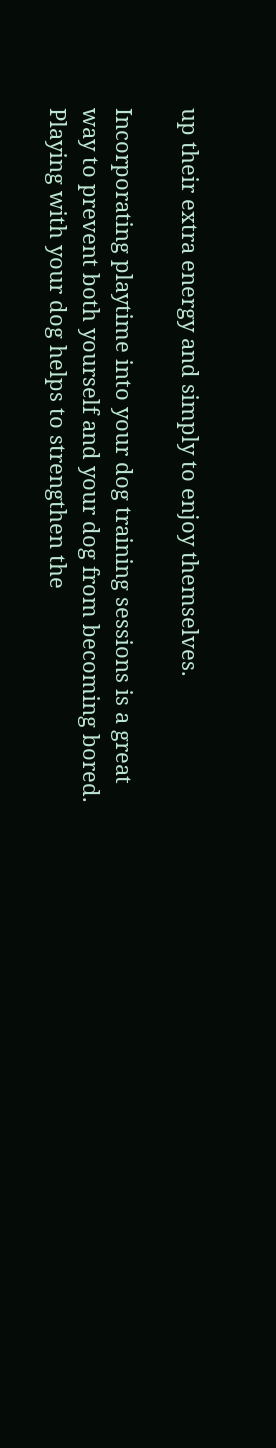up their extra energy and simply to enjoy themselves.

Incorporating playtime into your dog training sessions is a great way to prevent both yourself and your dog from becoming bored. Playing with your dog helps to strengthen the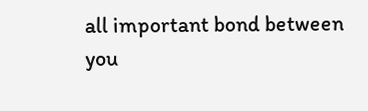all important bond between you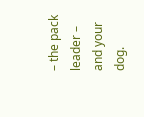– the pack leader – and your dog.